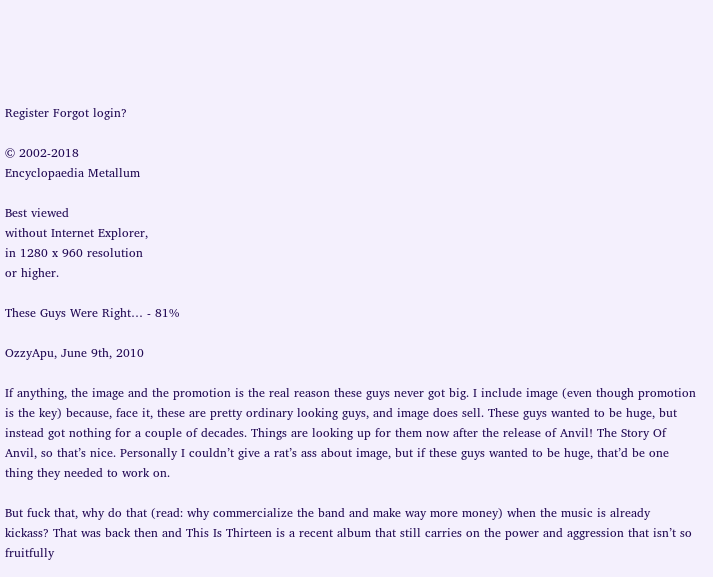Register Forgot login?

© 2002-2018
Encyclopaedia Metallum

Best viewed
without Internet Explorer,
in 1280 x 960 resolution
or higher.

These Guys Were Right… - 81%

OzzyApu, June 9th, 2010

If anything, the image and the promotion is the real reason these guys never got big. I include image (even though promotion is the key) because, face it, these are pretty ordinary looking guys, and image does sell. These guys wanted to be huge, but instead got nothing for a couple of decades. Things are looking up for them now after the release of Anvil! The Story Of Anvil, so that’s nice. Personally I couldn’t give a rat’s ass about image, but if these guys wanted to be huge, that’d be one thing they needed to work on.

But fuck that, why do that (read: why commercialize the band and make way more money) when the music is already kickass? That was back then and This Is Thirteen is a recent album that still carries on the power and aggression that isn’t so fruitfully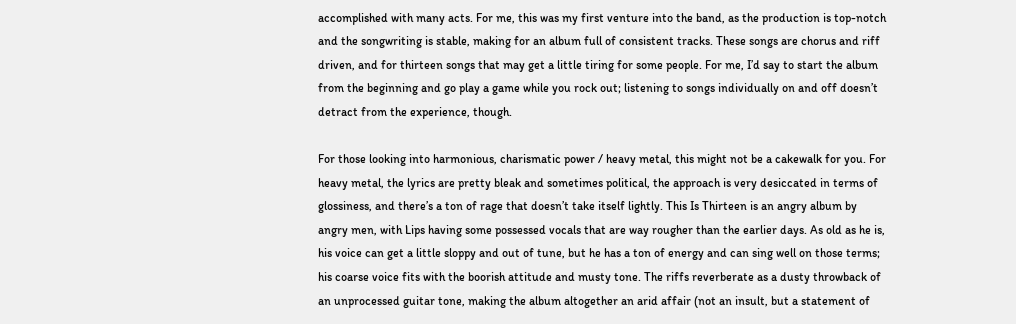accomplished with many acts. For me, this was my first venture into the band, as the production is top-notch and the songwriting is stable, making for an album full of consistent tracks. These songs are chorus and riff driven, and for thirteen songs that may get a little tiring for some people. For me, I’d say to start the album from the beginning and go play a game while you rock out; listening to songs individually on and off doesn’t detract from the experience, though.

For those looking into harmonious, charismatic power / heavy metal, this might not be a cakewalk for you. For heavy metal, the lyrics are pretty bleak and sometimes political, the approach is very desiccated in terms of glossiness, and there’s a ton of rage that doesn’t take itself lightly. This Is Thirteen is an angry album by angry men, with Lips having some possessed vocals that are way rougher than the earlier days. As old as he is, his voice can get a little sloppy and out of tune, but he has a ton of energy and can sing well on those terms; his coarse voice fits with the boorish attitude and musty tone. The riffs reverberate as a dusty throwback of an unprocessed guitar tone, making the album altogether an arid affair (not an insult, but a statement of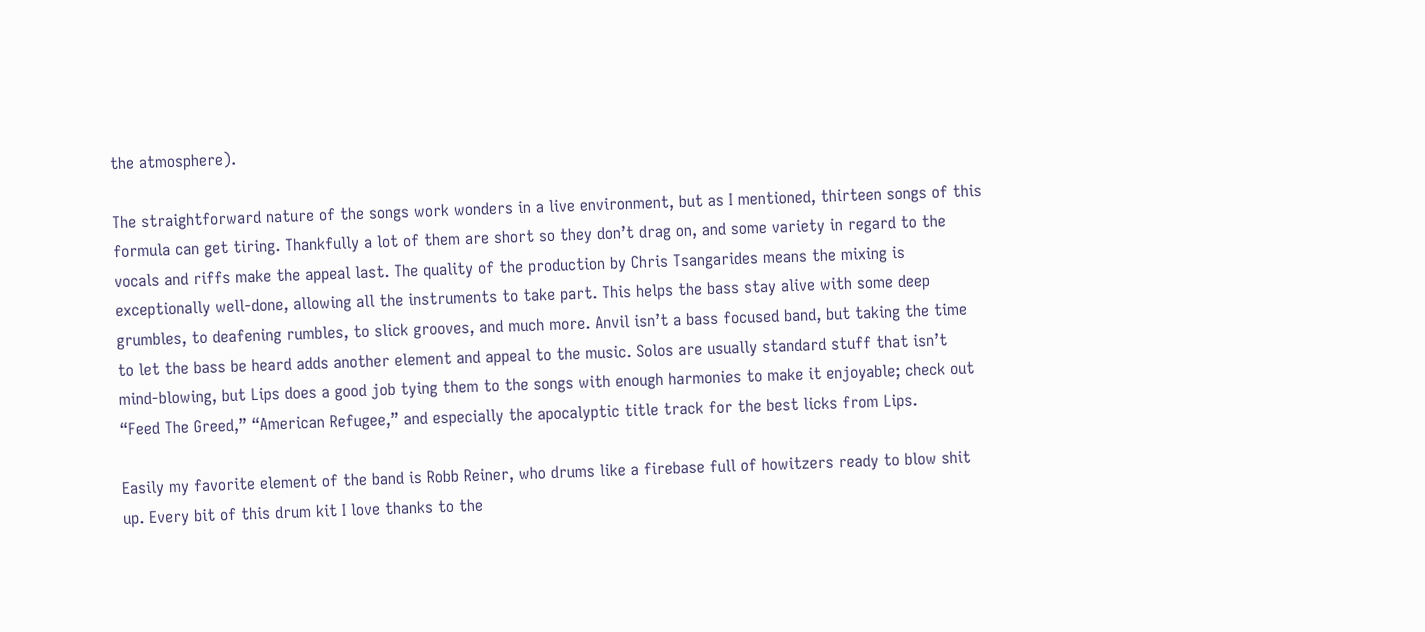the atmosphere).

The straightforward nature of the songs work wonders in a live environment, but as I mentioned, thirteen songs of this formula can get tiring. Thankfully a lot of them are short so they don’t drag on, and some variety in regard to the vocals and riffs make the appeal last. The quality of the production by Chris Tsangarides means the mixing is exceptionally well-done, allowing all the instruments to take part. This helps the bass stay alive with some deep grumbles, to deafening rumbles, to slick grooves, and much more. Anvil isn’t a bass focused band, but taking the time to let the bass be heard adds another element and appeal to the music. Solos are usually standard stuff that isn’t mind-blowing, but Lips does a good job tying them to the songs with enough harmonies to make it enjoyable; check out “Feed The Greed,” “American Refugee,” and especially the apocalyptic title track for the best licks from Lips.

Easily my favorite element of the band is Robb Reiner, who drums like a firebase full of howitzers ready to blow shit up. Every bit of this drum kit I love thanks to the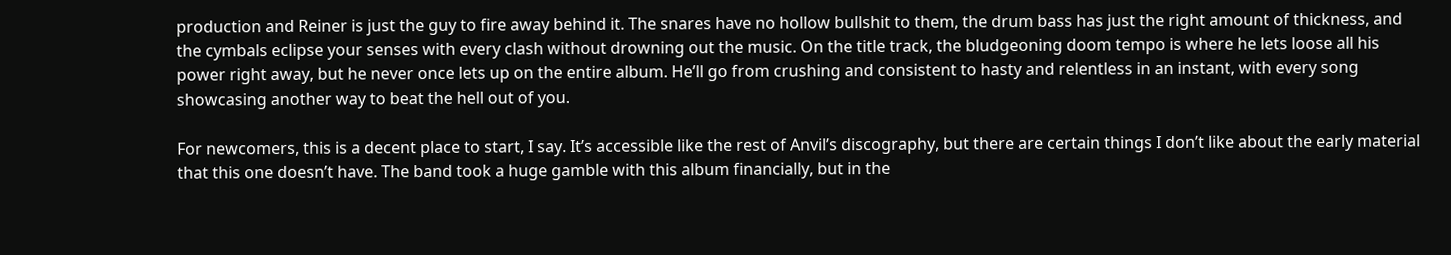production and Reiner is just the guy to fire away behind it. The snares have no hollow bullshit to them, the drum bass has just the right amount of thickness, and the cymbals eclipse your senses with every clash without drowning out the music. On the title track, the bludgeoning doom tempo is where he lets loose all his power right away, but he never once lets up on the entire album. He’ll go from crushing and consistent to hasty and relentless in an instant, with every song showcasing another way to beat the hell out of you.

For newcomers, this is a decent place to start, I say. It’s accessible like the rest of Anvil’s discography, but there are certain things I don’t like about the early material that this one doesn’t have. The band took a huge gamble with this album financially, but in the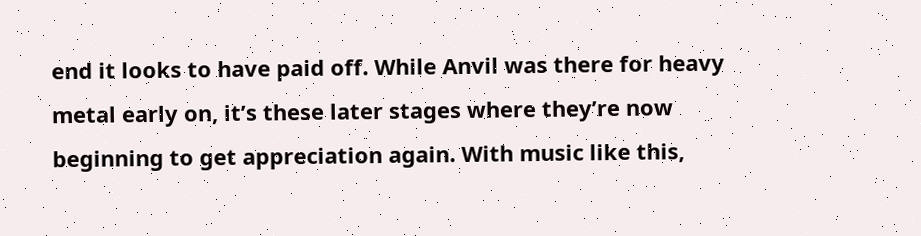end it looks to have paid off. While Anvil was there for heavy metal early on, it’s these later stages where they’re now beginning to get appreciation again. With music like this,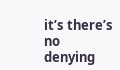it’s there’s no denying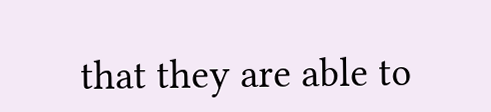that they are able to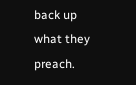back up what they preach.